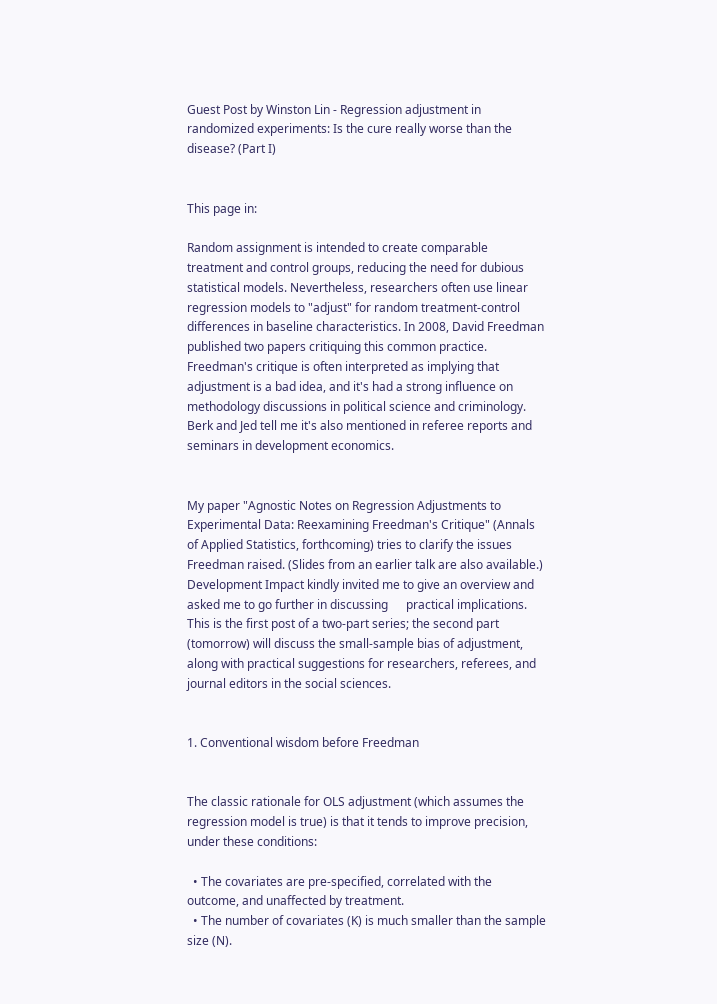Guest Post by Winston Lin - Regression adjustment in randomized experiments: Is the cure really worse than the disease? (Part I)


This page in:

Random assignment is intended to create comparable treatment and control groups, reducing the need for dubious statistical models. Nevertheless, researchers often use linear regression models to "adjust" for random treatment-control differences in baseline characteristics. In 2008, David Freedman published two papers critiquing this common practice. Freedman's critique is often interpreted as implying that adjustment is a bad idea, and it's had a strong influence on methodology discussions in political science and criminology. Berk and Jed tell me it's also mentioned in referee reports and seminars in development economics.


My paper "Agnostic Notes on Regression Adjustments to Experimental Data: Reexamining Freedman's Critique" (Annals of Applied Statistics, forthcoming) tries to clarify the issues Freedman raised. (Slides from an earlier talk are also available.) Development Impact kindly invited me to give an overview and asked me to go further in discussing      practical implications. This is the first post of a two-part series; the second part (tomorrow) will discuss the small-sample bias of adjustment, along with practical suggestions for researchers, referees, and journal editors in the social sciences.


1. Conventional wisdom before Freedman


The classic rationale for OLS adjustment (which assumes the regression model is true) is that it tends to improve precision, under these conditions:

  • The covariates are pre-specified, correlated with the outcome, and unaffected by treatment.
  • The number of covariates (K) is much smaller than the sample size (N).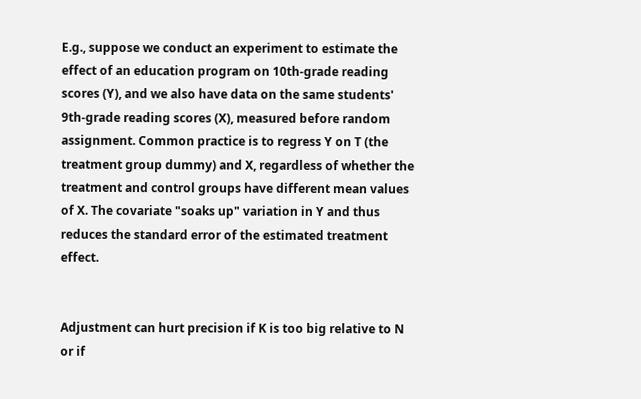E.g., suppose we conduct an experiment to estimate the effect of an education program on 10th-grade reading scores (Y), and we also have data on the same students' 9th-grade reading scores (X), measured before random assignment. Common practice is to regress Y on T (the treatment group dummy) and X, regardless of whether the treatment and control groups have different mean values of X. The covariate "soaks up" variation in Y and thus reduces the standard error of the estimated treatment effect.


Adjustment can hurt precision if K is too big relative to N or if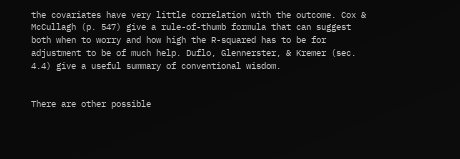the covariates have very little correlation with the outcome. Cox & McCullagh (p. 547) give a rule-of-thumb formula that can suggest both when to worry and how high the R-squared has to be for adjustment to be of much help. Duflo, Glennerster, & Kremer (sec. 4.4) give a useful summary of conventional wisdom.


There are other possible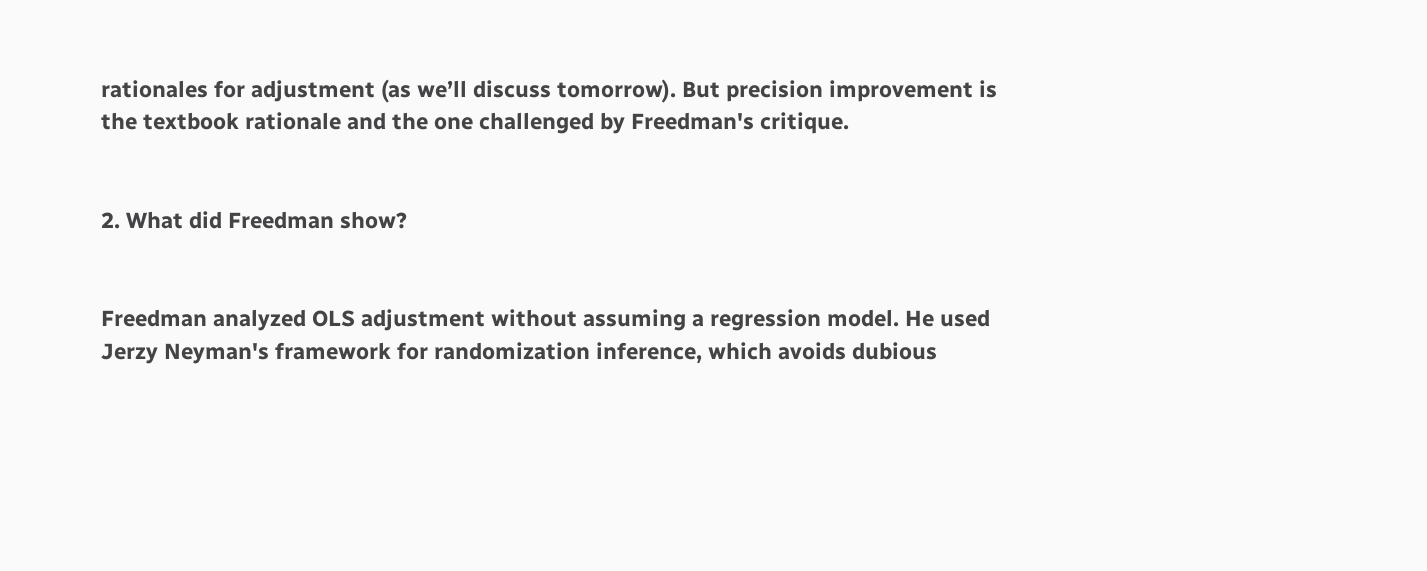rationales for adjustment (as we’ll discuss tomorrow). But precision improvement is the textbook rationale and the one challenged by Freedman's critique.


2. What did Freedman show?


Freedman analyzed OLS adjustment without assuming a regression model. He used Jerzy Neyman's framework for randomization inference, which avoids dubious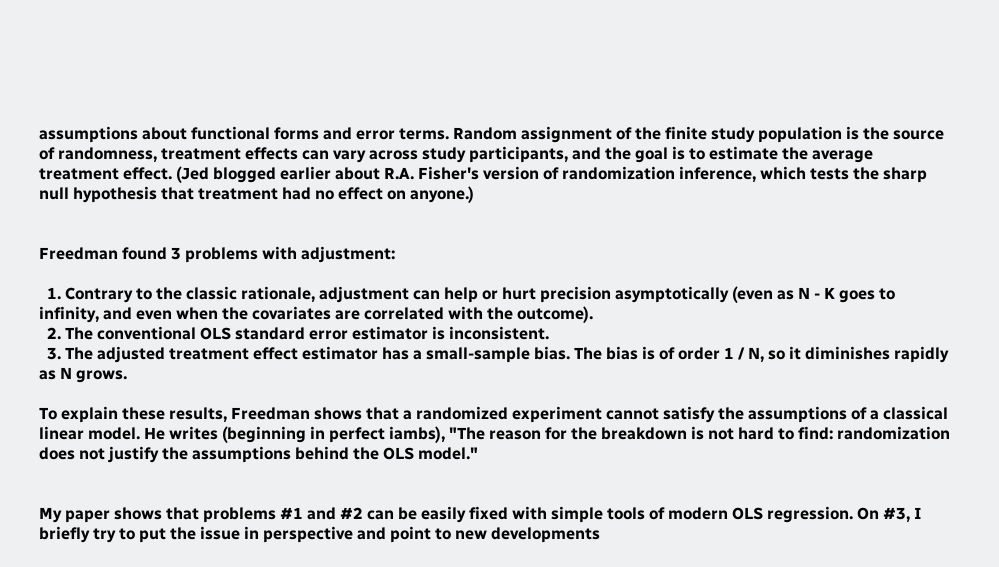assumptions about functional forms and error terms. Random assignment of the finite study population is the source of randomness, treatment effects can vary across study participants, and the goal is to estimate the average treatment effect. (Jed blogged earlier about R.A. Fisher's version of randomization inference, which tests the sharp null hypothesis that treatment had no effect on anyone.)


Freedman found 3 problems with adjustment:

  1. Contrary to the classic rationale, adjustment can help or hurt precision asymptotically (even as N - K goes to infinity, and even when the covariates are correlated with the outcome).
  2. The conventional OLS standard error estimator is inconsistent.
  3. The adjusted treatment effect estimator has a small-sample bias. The bias is of order 1 / N, so it diminishes rapidly as N grows.

To explain these results, Freedman shows that a randomized experiment cannot satisfy the assumptions of a classical linear model. He writes (beginning in perfect iambs), "The reason for the breakdown is not hard to find: randomization does not justify the assumptions behind the OLS model."


My paper shows that problems #1 and #2 can be easily fixed with simple tools of modern OLS regression. On #3, I briefly try to put the issue in perspective and point to new developments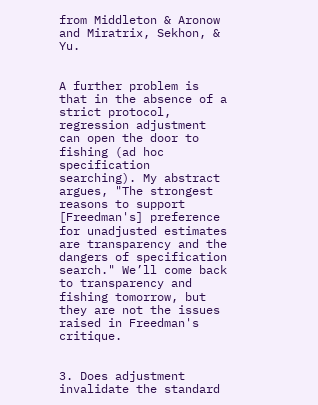from Middleton & Aronow and Miratrix, Sekhon, & Yu.


A further problem is that in the absence of a strict protocol, regression adjustment can open the door to fishing (ad hoc specification searching). My abstract argues, "The strongest reasons to support [Freedman's] preference for unadjusted estimates are transparency and the dangers of specification search." We’ll come back to transparency and fishing tomorrow, but they are not the issues raised in Freedman's critique.


3. Does adjustment invalidate the standard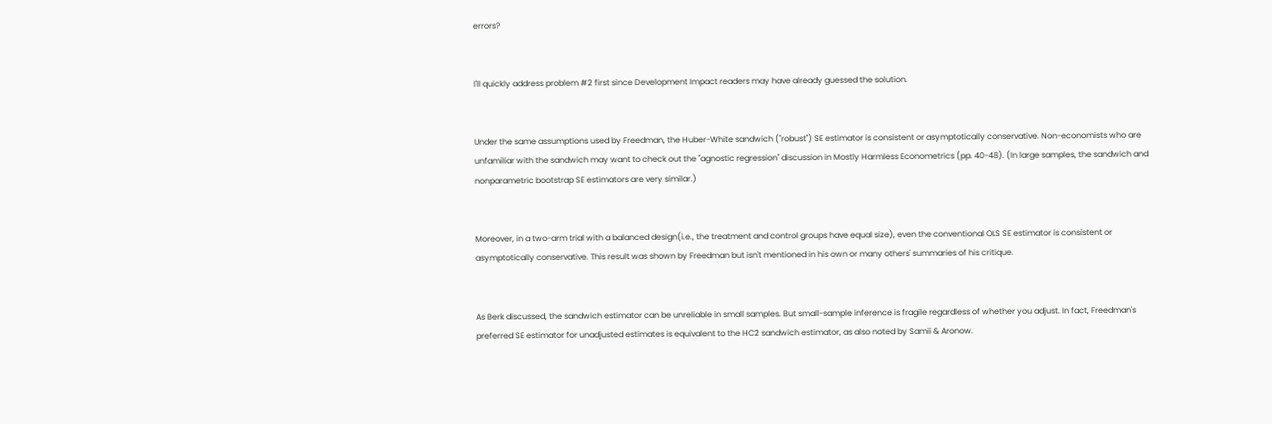errors?


I'll quickly address problem #2 first since Development Impact readers may have already guessed the solution.


Under the same assumptions used by Freedman, the Huber-White sandwich ("robust") SE estimator is consistent or asymptotically conservative. Non-economists who are unfamiliar with the sandwich may want to check out the "agnostic regression" discussion in Mostly Harmless Econometrics (pp. 40-48). (In large samples, the sandwich and nonparametric bootstrap SE estimators are very similar.)


Moreover, in a two-arm trial with a balanced design(i.e., the treatment and control groups have equal size), even the conventional OLS SE estimator is consistent or asymptotically conservative. This result was shown by Freedman but isn't mentioned in his own or many others' summaries of his critique.


As Berk discussed, the sandwich estimator can be unreliable in small samples. But small-sample inference is fragile regardless of whether you adjust. In fact, Freedman's preferred SE estimator for unadjusted estimates is equivalent to the HC2 sandwich estimator, as also noted by Samii & Aronow.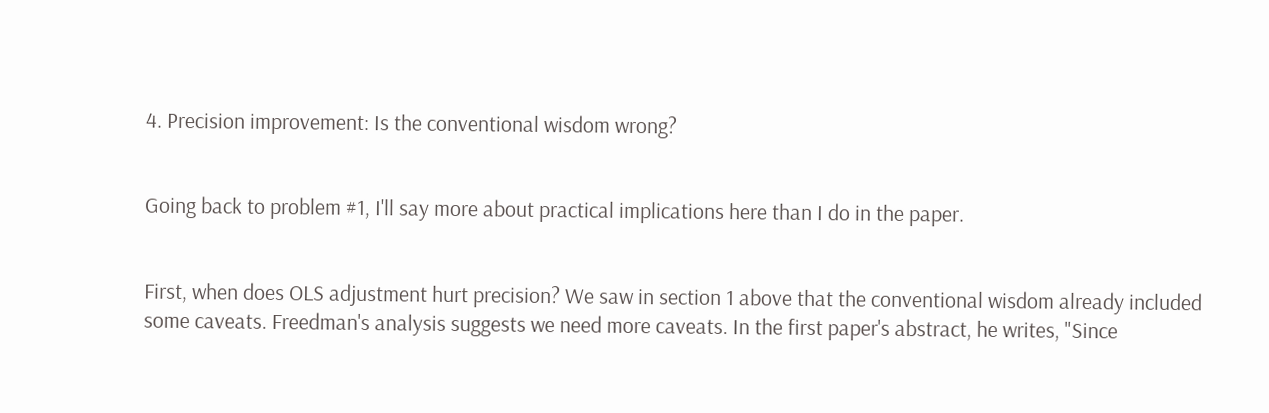4. Precision improvement: Is the conventional wisdom wrong?


Going back to problem #1, I'll say more about practical implications here than I do in the paper.


First, when does OLS adjustment hurt precision? We saw in section 1 above that the conventional wisdom already included some caveats. Freedman's analysis suggests we need more caveats. In the first paper's abstract, he writes, "Since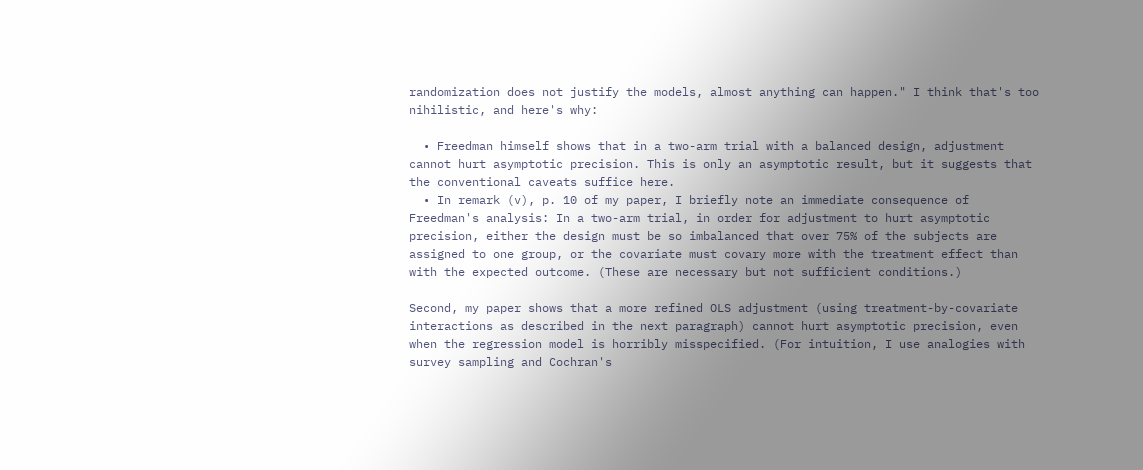randomization does not justify the models, almost anything can happen." I think that's too nihilistic, and here's why:

  • Freedman himself shows that in a two-arm trial with a balanced design, adjustment cannot hurt asymptotic precision. This is only an asymptotic result, but it suggests that the conventional caveats suffice here.
  • In remark (v), p. 10 of my paper, I briefly note an immediate consequence of Freedman's analysis: In a two-arm trial, in order for adjustment to hurt asymptotic precision, either the design must be so imbalanced that over 75% of the subjects are assigned to one group, or the covariate must covary more with the treatment effect than with the expected outcome. (These are necessary but not sufficient conditions.)

Second, my paper shows that a more refined OLS adjustment (using treatment-by-covariate interactions as described in the next paragraph) cannot hurt asymptotic precision, even when the regression model is horribly misspecified. (For intuition, I use analogies with survey sampling and Cochran's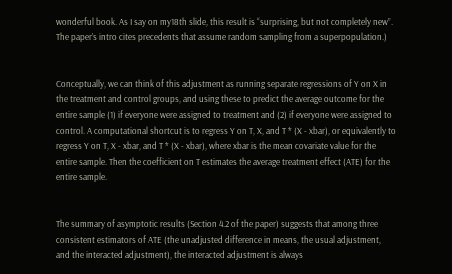wonderful book. As I say on my18th slide, this result is “surprising, but not completely new”. The paper’s intro cites precedents that assume random sampling from a superpopulation.)


Conceptually, we can think of this adjustment as running separate regressions of Y on X in the treatment and control groups, and using these to predict the average outcome for the entire sample (1) if everyone were assigned to treatment and (2) if everyone were assigned to control. A computational shortcut is to regress Y on T, X, and T * (X - xbar), or equivalently to regress Y on T, X - xbar, and T * (X - xbar), where xbar is the mean covariate value for the entire sample. Then the coefficient on T estimates the average treatment effect (ATE) for the entire sample.


The summary of asymptotic results (Section 4.2 of the paper) suggests that among three consistent estimators of ATE (the unadjusted difference in means, the usual adjustment, and the interacted adjustment), the interacted adjustment is always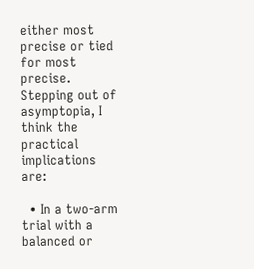either most precise or tied for most precise. Stepping out of asymptopia, I think the practical implications are:

  • In a two-arm trial with a balanced or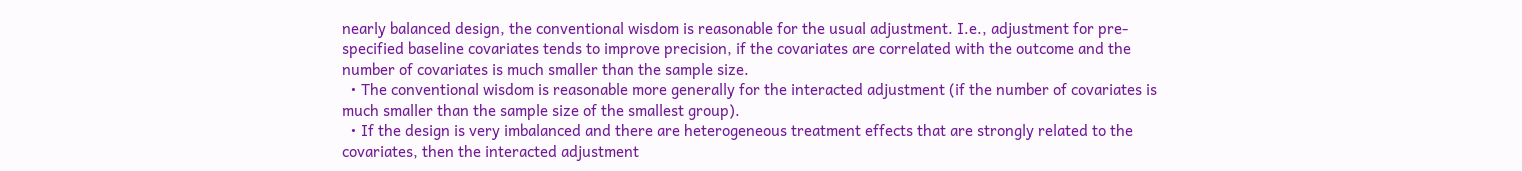nearly balanced design, the conventional wisdom is reasonable for the usual adjustment. I.e., adjustment for pre-specified baseline covariates tends to improve precision, if the covariates are correlated with the outcome and the number of covariates is much smaller than the sample size.
  • The conventional wisdom is reasonable more generally for the interacted adjustment (if the number of covariates is much smaller than the sample size of the smallest group).
  • If the design is very imbalanced and there are heterogeneous treatment effects that are strongly related to the covariates, then the interacted adjustment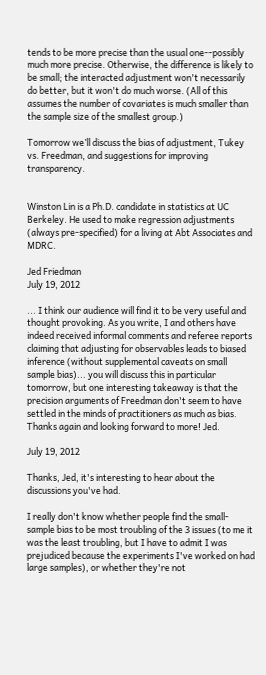tends to be more precise than the usual one--possibly much more precise. Otherwise, the difference is likely to be small; the interacted adjustment won't necessarily do better, but it won't do much worse. (All of this assumes the number of covariates is much smaller than the sample size of the smallest group.)

Tomorrow we’ll discuss the bias of adjustment, Tukey vs. Freedman, and suggestions for improving transparency.


Winston Lin is a Ph.D. candidate in statistics at UC Berkeley. He used to make regression adjustments (always pre-specified) for a living at Abt Associates and MDRC.

Jed Friedman
July 19, 2012

... I think our audience will find it to be very useful and thought provoking. As you write, I and others have indeed received informal comments and referee reports claiming that adjusting for observables leads to biased inference (without supplemental caveats on small sample bias)... you will discuss this in particular tomorrow, but one interesting takeaway is that the precision arguments of Freedman don't seem to have settled in the minds of practitioners as much as bias. Thanks again and looking forward to more! Jed.

July 19, 2012

Thanks, Jed, it's interesting to hear about the discussions you've had.

I really don't know whether people find the small-sample bias to be most troubling of the 3 issues (to me it was the least troubling, but I have to admit I was prejudiced because the experiments I've worked on had large samples), or whether they're not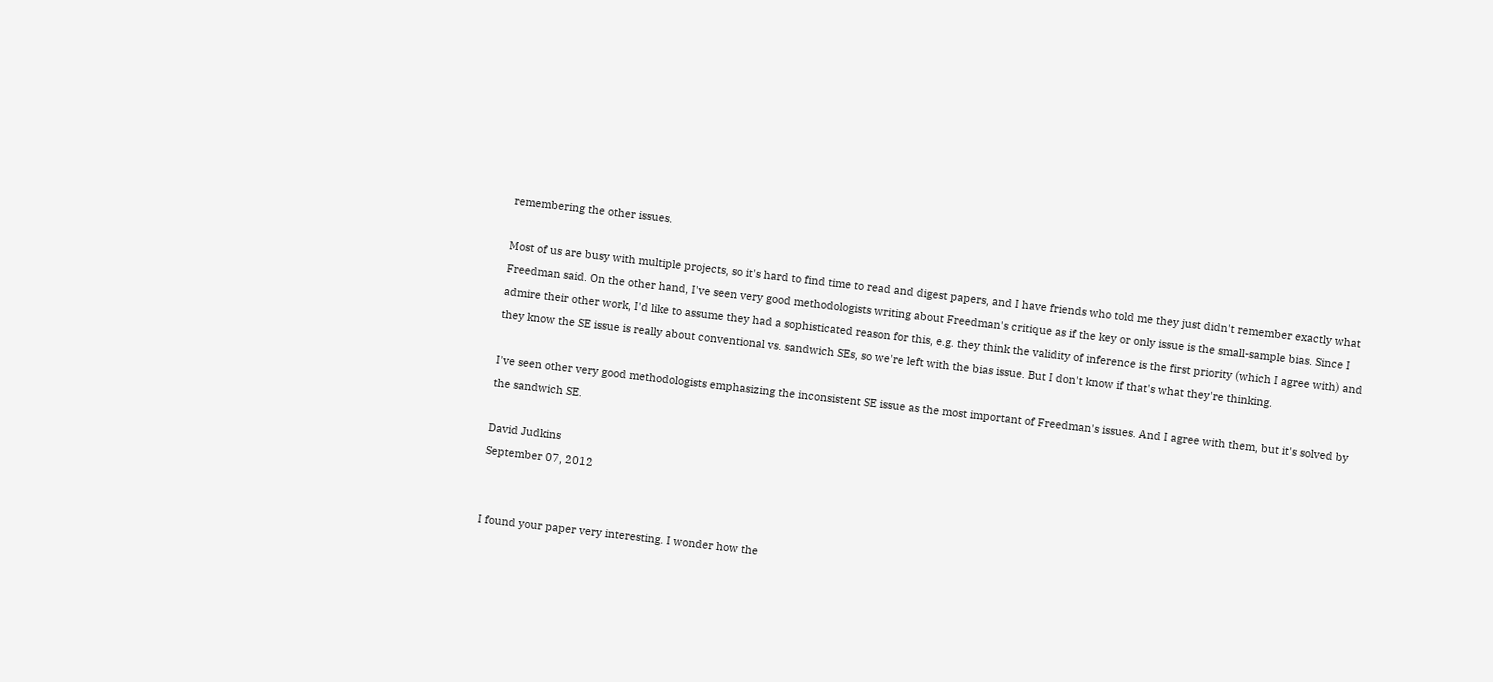remembering the other issues.

Most of us are busy with multiple projects, so it's hard to find time to read and digest papers, and I have friends who told me they just didn't remember exactly what Freedman said. On the other hand, I've seen very good methodologists writing about Freedman's critique as if the key or only issue is the small-sample bias. Since I admire their other work, I'd like to assume they had a sophisticated reason for this, e.g. they think the validity of inference is the first priority (which I agree with) and they know the SE issue is really about conventional vs. sandwich SEs, so we're left with the bias issue. But I don't know if that's what they're thinking.

I've seen other very good methodologists emphasizing the inconsistent SE issue as the most important of Freedman's issues. And I agree with them, but it's solved by the sandwich SE.

David Judkins
September 07, 2012


I found your paper very interesting. I wonder how the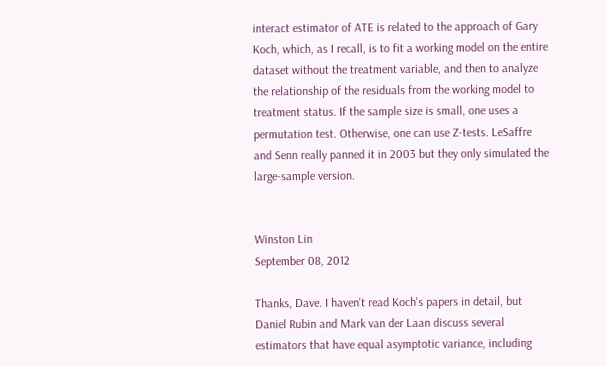interact estimator of ATE is related to the approach of Gary Koch, which, as I recall, is to fit a working model on the entire dataset without the treatment variable, and then to analyze the relationship of the residuals from the working model to treatment status. If the sample size is small, one uses a permutation test. Otherwise, one can use Z-tests. LeSaffre and Senn really panned it in 2003 but they only simulated the large-sample version.


Winston Lin
September 08, 2012

Thanks, Dave. I haven't read Koch's papers in detail, but Daniel Rubin and Mark van der Laan discuss several estimators that have equal asymptotic variance, including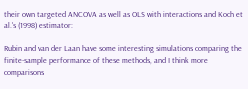their own targeted ANCOVA as well as OLS with interactions and Koch et al.'s (1998) estimator:

Rubin and van der Laan have some interesting simulations comparing the finite-sample performance of these methods, and I think more comparisons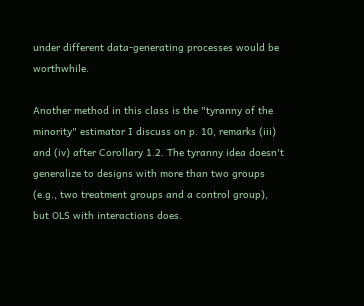under different data-generating processes would be worthwhile.

Another method in this class is the "tyranny of the minority" estimator I discuss on p. 10, remarks (iii) and (iv) after Corollary 1.2. The tyranny idea doesn't generalize to designs with more than two groups (e.g., two treatment groups and a control group), but OLS with interactions does.